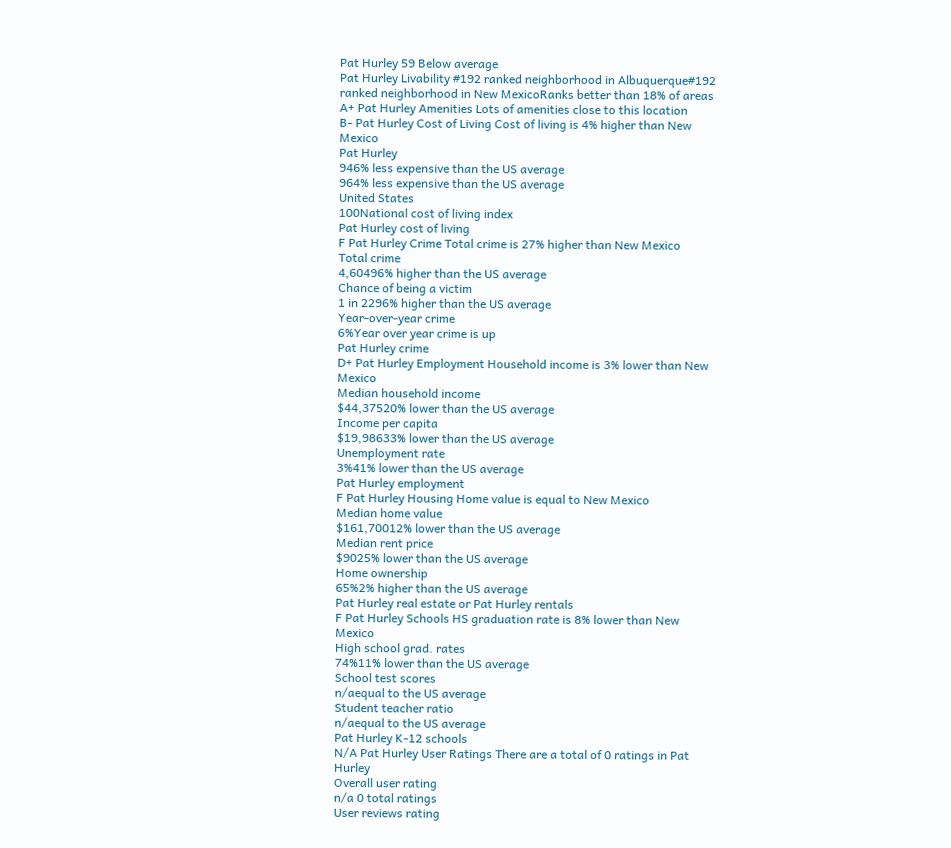Pat Hurley 59 Below average
Pat Hurley Livability #192 ranked neighborhood in Albuquerque#192 ranked neighborhood in New MexicoRanks better than 18% of areas
A+ Pat Hurley Amenities Lots of amenities close to this location
B- Pat Hurley Cost of Living Cost of living is 4% higher than New Mexico
Pat Hurley
946% less expensive than the US average
964% less expensive than the US average
United States
100National cost of living index
Pat Hurley cost of living
F Pat Hurley Crime Total crime is 27% higher than New Mexico
Total crime
4,60496% higher than the US average
Chance of being a victim
1 in 2296% higher than the US average
Year-over-year crime
6%Year over year crime is up
Pat Hurley crime
D+ Pat Hurley Employment Household income is 3% lower than New Mexico
Median household income
$44,37520% lower than the US average
Income per capita
$19,98633% lower than the US average
Unemployment rate
3%41% lower than the US average
Pat Hurley employment
F Pat Hurley Housing Home value is equal to New Mexico
Median home value
$161,70012% lower than the US average
Median rent price
$9025% lower than the US average
Home ownership
65%2% higher than the US average
Pat Hurley real estate or Pat Hurley rentals
F Pat Hurley Schools HS graduation rate is 8% lower than New Mexico
High school grad. rates
74%11% lower than the US average
School test scores
n/aequal to the US average
Student teacher ratio
n/aequal to the US average
Pat Hurley K-12 schools
N/A Pat Hurley User Ratings There are a total of 0 ratings in Pat Hurley
Overall user rating
n/a 0 total ratings
User reviews rating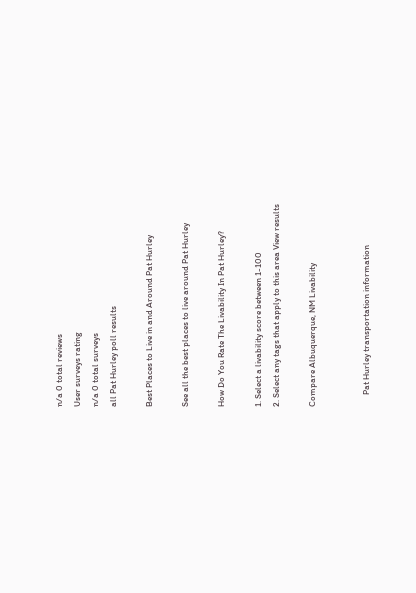n/a 0 total reviews
User surveys rating
n/a 0 total surveys
all Pat Hurley poll results

Best Places to Live in and Around Pat Hurley

See all the best places to live around Pat Hurley

How Do You Rate The Livability In Pat Hurley?

1. Select a livability score between 1-100
2. Select any tags that apply to this area View results

Compare Albuquerque, NM Livability


      Pat Hurley transportation information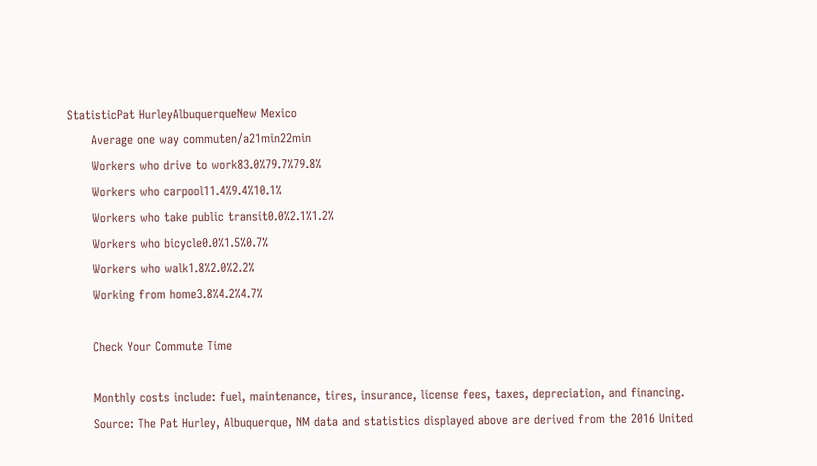StatisticPat HurleyAlbuquerqueNew Mexico
      Average one way commuten/a21min22min
      Workers who drive to work83.0%79.7%79.8%
      Workers who carpool11.4%9.4%10.1%
      Workers who take public transit0.0%2.1%1.2%
      Workers who bicycle0.0%1.5%0.7%
      Workers who walk1.8%2.0%2.2%
      Working from home3.8%4.2%4.7%

      Check Your Commute Time

      Monthly costs include: fuel, maintenance, tires, insurance, license fees, taxes, depreciation, and financing.
      Source: The Pat Hurley, Albuquerque, NM data and statistics displayed above are derived from the 2016 United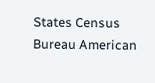States Census Bureau American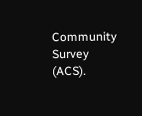Community Survey (ACS).